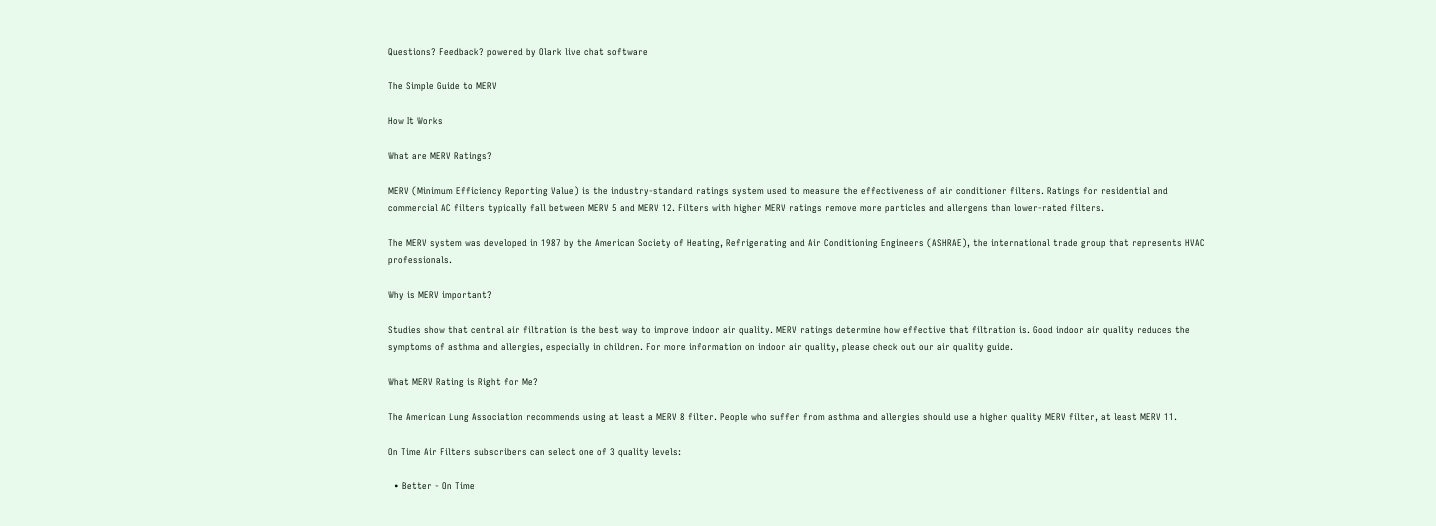Questions? Feedback? powered by Olark live chat software

The Simple Guide to MERV

How It Works

What are MERV Ratings?

MERV (Minimum Efficiency Reporting Value) is the industry-standard ratings system used to measure the effectiveness of air conditioner filters. Ratings for residential and commercial AC filters typically fall between MERV 5 and MERV 12. Filters with higher MERV ratings remove more particles and allergens than lower-rated filters.

The MERV system was developed in 1987 by the American Society of Heating, Refrigerating and Air Conditioning Engineers (ASHRAE), the international trade group that represents HVAC professionals.

Why is MERV important?

Studies show that central air filtration is the best way to improve indoor air quality. MERV ratings determine how effective that filtration is. Good indoor air quality reduces the symptoms of asthma and allergies, especially in children. For more information on indoor air quality, please check out our air quality guide.

What MERV Rating is Right for Me?

The American Lung Association recommends using at least a MERV 8 filter. People who suffer from asthma and allergies should use a higher quality MERV filter, at least MERV 11.

On Time Air Filters subscribers can select one of 3 quality levels:

  • Better - On Time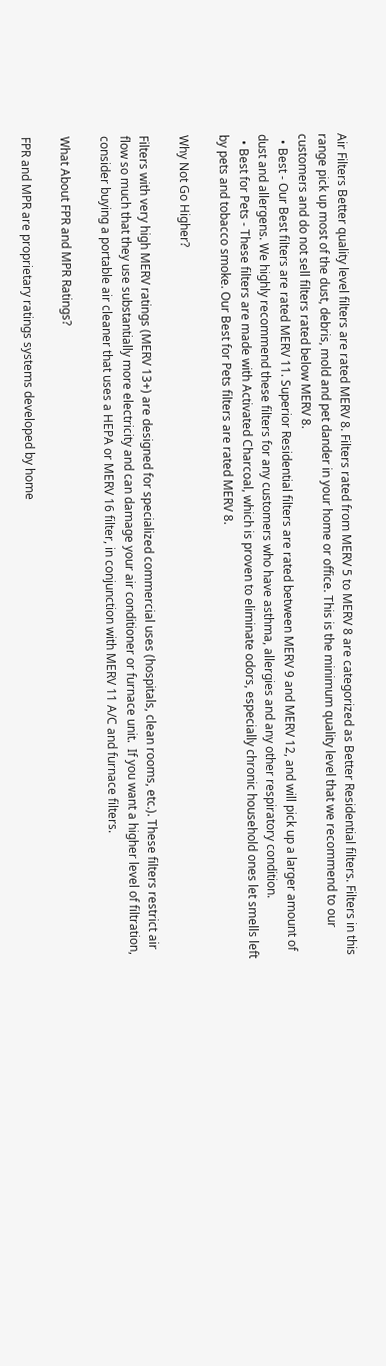Air Filters Better quality level filters are rated MERV 8. Filters rated from MERV 5 to MERV 8 are categorized as Better Residential filters. Filters in this range pick up most of the dust, debris, mold and pet dander in your home or office. This is the minimum quality level that we recommend to our customers and do not sell filters rated below MERV 8.
  • Best - Our Best filters are rated MERV 11. Superior Residential filters are rated between MERV 9 and MERV 12, and will pick up a larger amount of dust and allergens. We highly recommend these filters for any customers who have asthma, allergies and any other respiratory condition.
  • Best for Pets - These filters are made with Activated Charcoal, which is proven to eliminate odors, especially chronic household ones let smells left by pets and tobacco smoke. Our Best for Pets filters are rated MERV 8.

Why Not Go Higher?

Filters with very high MERV ratings (MERV 13+) are designed for specialized commercial uses (hospitals, clean rooms, etc.). These filters restrict air flow so much that they use substantially more electricity and can damage your air conditioner or furnace unit.  If you want a higher level of filtration, consider buying a portable air cleaner that uses a HEPA or MERV 16 filter, in conjunction with MERV 11 A/C and furnace filters.

What About FPR and MPR Ratings?

FPR and MPR are proprietary ratings systems developed by home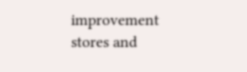improvement stores and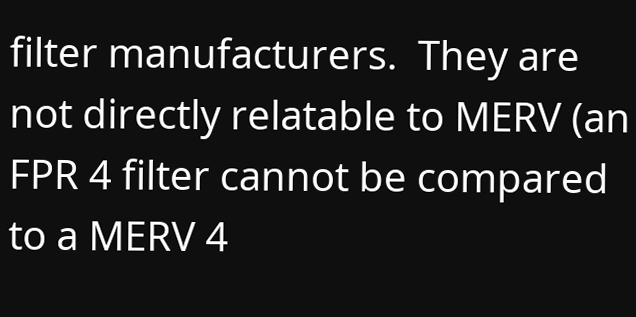filter manufacturers.  They are not directly relatable to MERV (an FPR 4 filter cannot be compared to a MERV 4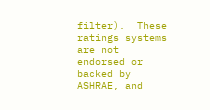filter).  These ratings systems are not endorsed or backed by ASHRAE, and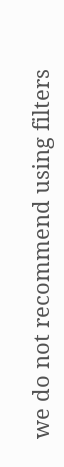we do not recommend using filters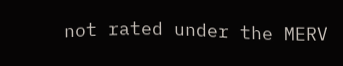not rated under the MERV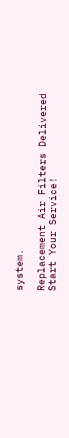system.

Replacement Air Filters Delivered
Start Your Service!